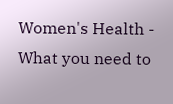Women's Health - What you need to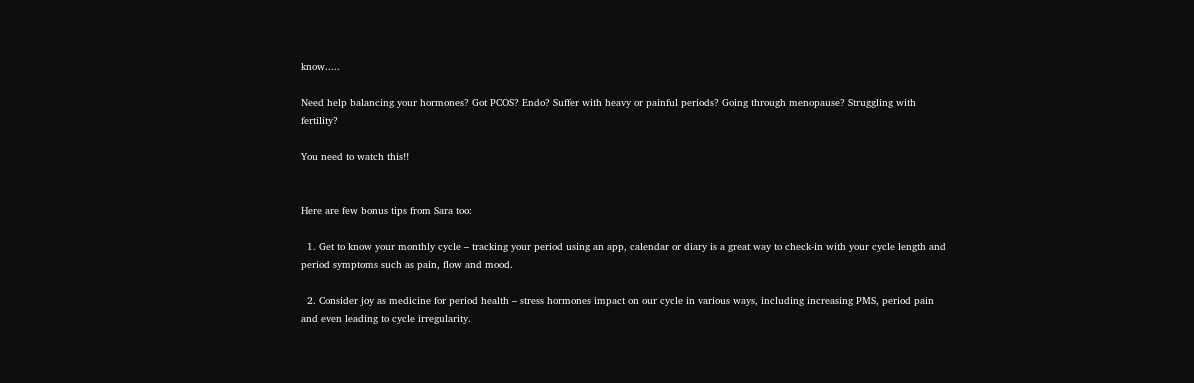know.....

Need help balancing your hormones? Got PCOS? Endo? Suffer with heavy or painful periods? Going through menopause? Struggling with fertility?

You need to watch this!!


Here are few bonus tips from Sara too:

  1. Get to know your monthly cycle – tracking your period using an app, calendar or diary is a great way to check-in with your cycle length and period symptoms such as pain, flow and mood.

  2. Consider joy as medicine for period health – stress hormones impact on our cycle in various ways, including increasing PMS, period pain and even leading to cycle irregularity.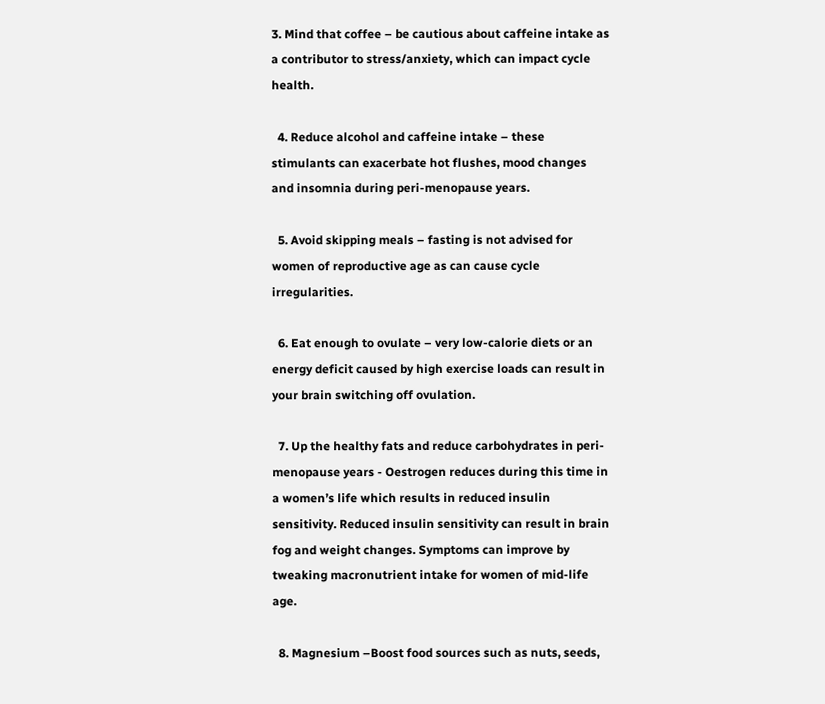3. Mind that coffee – be cautious about caffeine intake as a contributor to stress/anxiety, which can impact cycle health.

  4. Reduce alcohol and caffeine intake – these stimulants can exacerbate hot flushes, mood changes and insomnia during peri-menopause years.

  5. Avoid skipping meals – fasting is not advised for women of reproductive age as can cause cycle irregularities.

  6. Eat enough to ovulate – very low-calorie diets or an energy deficit caused by high exercise loads can result in your brain switching off ovulation.

  7. Up the healthy fats and reduce carbohydrates in peri-menopause years - Oestrogen reduces during this time in a women’s life which results in reduced insulin sensitivity. Reduced insulin sensitivity can result in brain fog and weight changes. Symptoms can improve by tweaking macronutrient intake for women of mid-life age.

  8. Magnesium –Boost food sources such as nuts, seeds,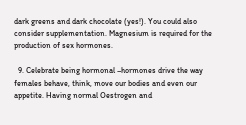dark greens and dark chocolate (yes!). You could also consider supplementation. Magnesium is required for the production of sex hormones.

  9. Celebrate being hormonal –hormones drive the way females behave, think, move our bodies and even our appetite. Having normal Oestrogen and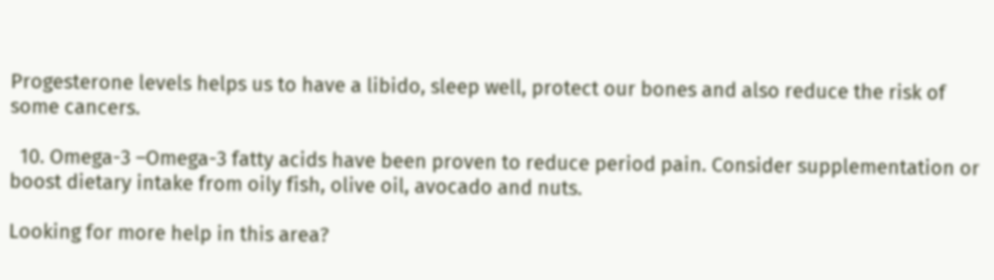Progesterone levels helps us to have a libido, sleep well, protect our bones and also reduce the risk of some cancers.

  10. Omega-3 –Omega-3 fatty acids have been proven to reduce period pain. Consider supplementation or boost dietary intake from oily fish, olive oil, avocado and nuts.

Looking for more help in this area?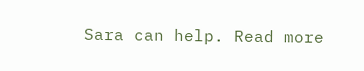Sara can help. Read more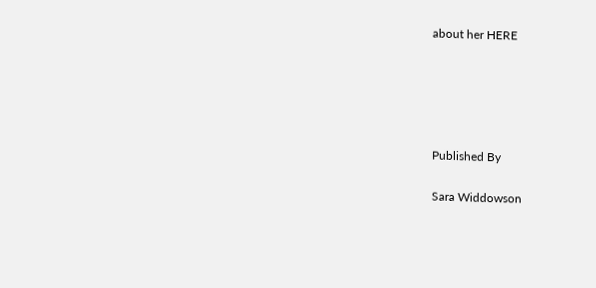about her HERE





Published By

Sara Widdowson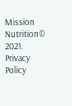Mission Nutrition© 2021. Privacy Policy